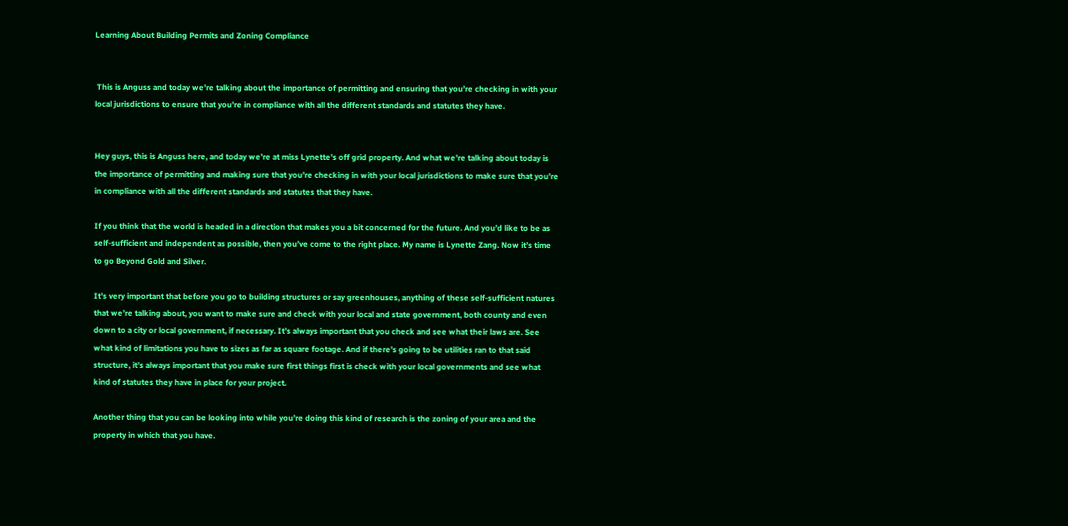Learning About Building Permits and Zoning Compliance


 This is Anguss and today we’re talking about the importance of permitting and ensuring that you’re checking in with your local jurisdictions to ensure that you’re in compliance with all the different standards and statutes they have.


Hey guys, this is Anguss here, and today we’re at miss Lynette’s off grid property. And what we’re talking about today is the importance of permitting and making sure that you’re checking in with your local jurisdictions to make sure that you’re in compliance with all the different standards and statutes that they have.

If you think that the world is headed in a direction that makes you a bit concerned for the future. And you’d like to be as self-sufficient and independent as possible, then you’ve come to the right place. My name is Lynette Zang. Now it’s time to go Beyond Gold and Silver.

It’s very important that before you go to building structures or say greenhouses, anything of these self-sufficient natures that we’re talking about, you want to make sure and check with your local and state government, both county and even down to a city or local government, if necessary. It’s always important that you check and see what their laws are. See what kind of limitations you have to sizes as far as square footage. And if there’s going to be utilities ran to that said structure, it’s always important that you make sure first things first is check with your local governments and see what kind of statutes they have in place for your project.

Another thing that you can be looking into while you’re doing this kind of research is the zoning of your area and the property in which that you have.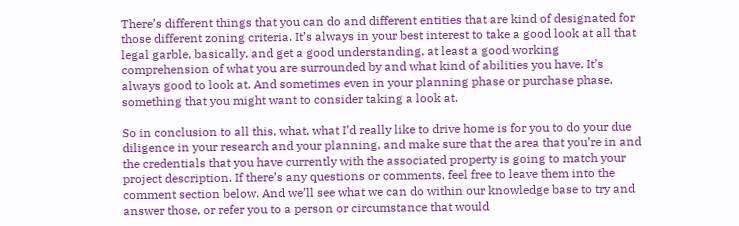There’s different things that you can do and different entities that are kind of designated for those different zoning criteria. It’s always in your best interest to take a good look at all that legal garble, basically, and get a good understanding, at least a good working comprehension of what you are surrounded by and what kind of abilities you have. It’s always good to look at. And sometimes even in your planning phase or purchase phase, something that you might want to consider taking a look at.

So in conclusion to all this, what, what I’d really like to drive home is for you to do your due diligence in your research and your planning, and make sure that the area that you’re in and the credentials that you have currently with the associated property is going to match your project description. If there’s any questions or comments, feel free to leave them into the comment section below. And we’ll see what we can do within our knowledge base to try and answer those, or refer you to a person or circumstance that would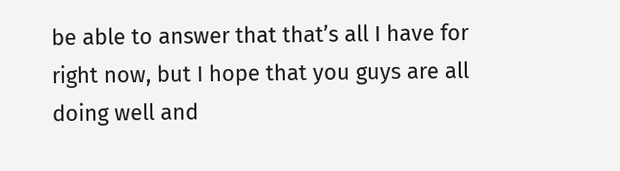be able to answer that that’s all I have for right now, but I hope that you guys are all doing well and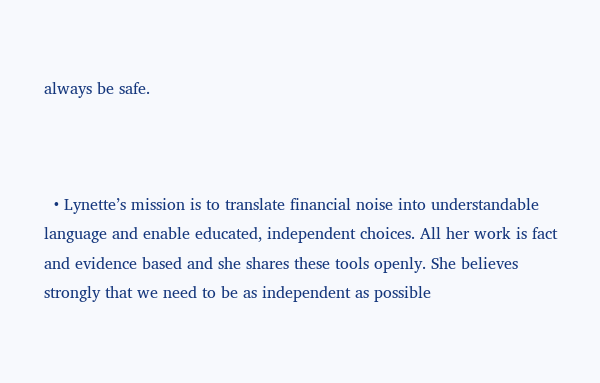always be safe.



  • Lynette’s mission is to translate financial noise into understandable language and enable educated, independent choices. All her work is fact and evidence based and she shares these tools openly. She believes strongly that we need to be as independent as possible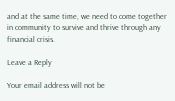and at the same time, we need to come together in community to survive and thrive through any financial crisis.

Leave a Reply

Your email address will not be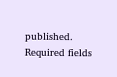published. Required fields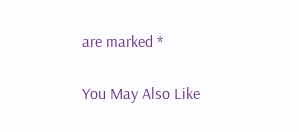are marked *

You May Also Like